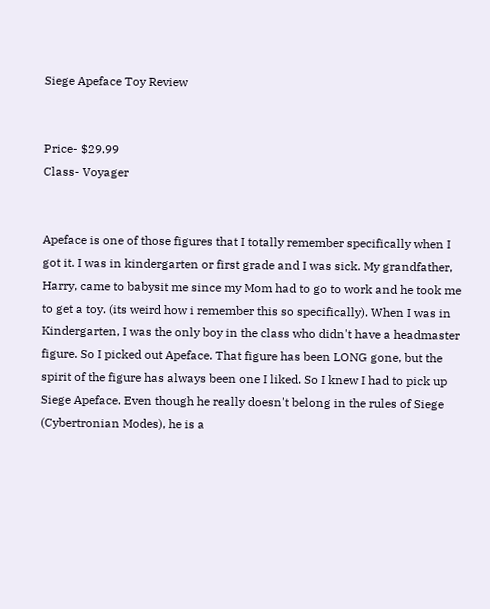Siege Apeface Toy Review


Price- $29.99
Class- Voyager


Apeface is one of those figures that I totally remember specifically when I got it. I was in kindergarten or first grade and I was sick. My grandfather, Harry, came to babysit me since my Mom had to go to work and he took me to get a toy. (its weird how i remember this so specifically). When I was in Kindergarten, I was the only boy in the class who didn't have a headmaster figure. So I picked out Apeface. That figure has been LONG gone, but the spirit of the figure has always been one I liked. So I knew I had to pick up Siege Apeface. Even though he really doesn't belong in the rules of Siege (Cybertronian Modes), he is a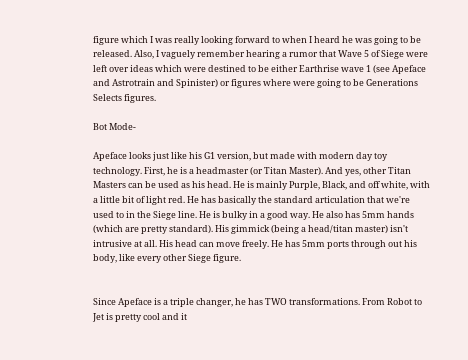figure which I was really looking forward to when I heard he was going to be released. Also, I vaguely remember hearing a rumor that Wave 5 of Siege were left over ideas which were destined to be either Earthrise wave 1 (see Apeface and Astrotrain and Spinister) or figures where were going to be Generations Selects figures.

Bot Mode-

Apeface looks just like his G1 version, but made with modern day toy technology. First, he is a headmaster (or Titan Master). And yes, other Titan Masters can be used as his head. He is mainly Purple, Black, and off white, with a little bit of light red. He has basically the standard articulation that we're used to in the Siege line. He is bulky in a good way. He also has 5mm hands (which are pretty standard). His gimmick (being a head/titan master) isn't intrusive at all. His head can move freely. He has 5mm ports through out his body, like every other Siege figure.


Since Apeface is a triple changer, he has TWO transformations. From Robot to Jet is pretty cool and it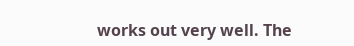works out very well. The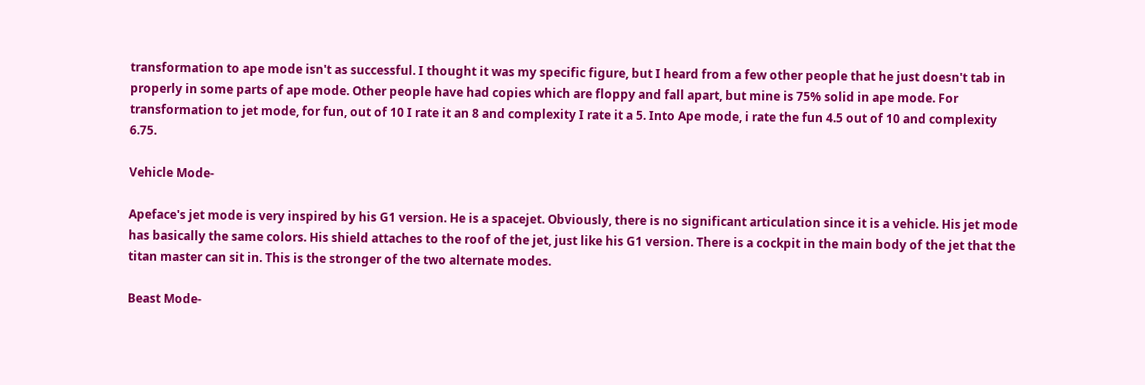transformation to ape mode isn't as successful. I thought it was my specific figure, but I heard from a few other people that he just doesn't tab in properly in some parts of ape mode. Other people have had copies which are floppy and fall apart, but mine is 75% solid in ape mode. For transformation to jet mode, for fun, out of 10 I rate it an 8 and complexity I rate it a 5. Into Ape mode, i rate the fun 4.5 out of 10 and complexity 6.75.

Vehicle Mode-

Apeface's jet mode is very inspired by his G1 version. He is a spacejet. Obviously, there is no significant articulation since it is a vehicle. His jet mode has basically the same colors. His shield attaches to the roof of the jet, just like his G1 version. There is a cockpit in the main body of the jet that the titan master can sit in. This is the stronger of the two alternate modes.

Beast Mode-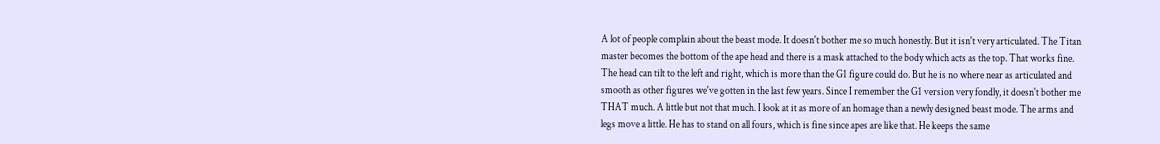A lot of people complain about the beast mode. It doesn't bother me so much honestly. But it isn't very articulated. The Titan master becomes the bottom of the ape head and there is a mask attached to the body which acts as the top. That works fine. The head can tilt to the left and right, which is more than the G1 figure could do. But he is no where near as articulated and smooth as other figures we've gotten in the last few years. Since I remember the G1 version very fondly, it doesn't bother me THAT much. A little but not that much. I look at it as more of an homage than a newly designed beast mode. The arms and legs move a little. He has to stand on all fours, which is fine since apes are like that. He keeps the same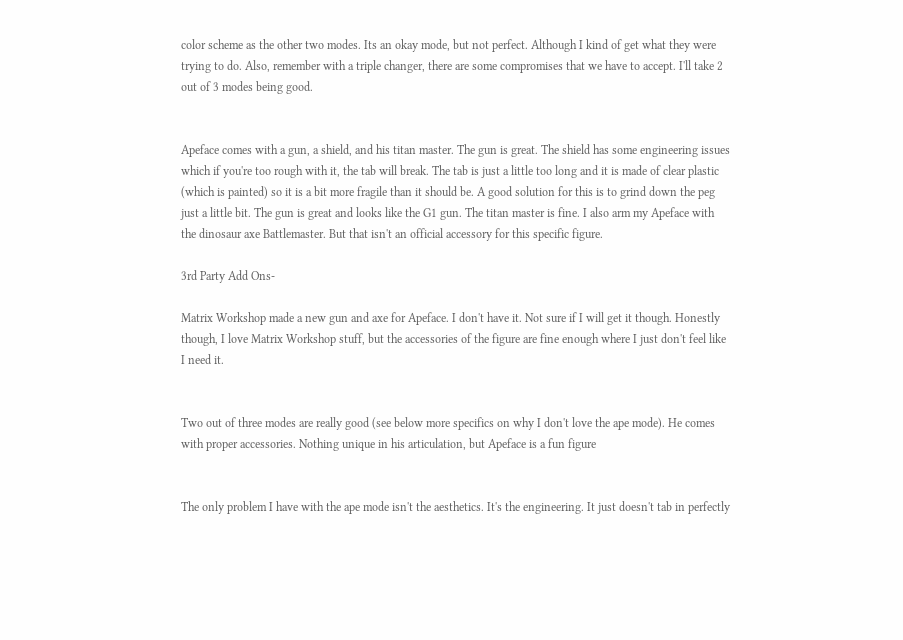color scheme as the other two modes. Its an okay mode, but not perfect. Although I kind of get what they were trying to do. Also, remember with a triple changer, there are some compromises that we have to accept. I'll take 2 out of 3 modes being good.


Apeface comes with a gun, a shield, and his titan master. The gun is great. The shield has some engineering issues which if you're too rough with it, the tab will break. The tab is just a little too long and it is made of clear plastic (which is painted) so it is a bit more fragile than it should be. A good solution for this is to grind down the peg just a little bit. The gun is great and looks like the G1 gun. The titan master is fine. I also arm my Apeface with the dinosaur axe Battlemaster. But that isn't an official accessory for this specific figure.

3rd Party Add Ons-

Matrix Workshop made a new gun and axe for Apeface. I don't have it. Not sure if I will get it though. Honestly though, I love Matrix Workshop stuff, but the accessories of the figure are fine enough where I just don't feel like I need it.


Two out of three modes are really good (see below more specifics on why I don't love the ape mode). He comes with proper accessories. Nothing unique in his articulation, but Apeface is a fun figure


The only problem I have with the ape mode isn't the aesthetics. It's the engineering. It just doesn't tab in perfectly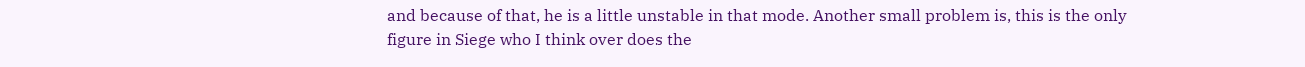and because of that, he is a little unstable in that mode. Another small problem is, this is the only figure in Siege who I think over does the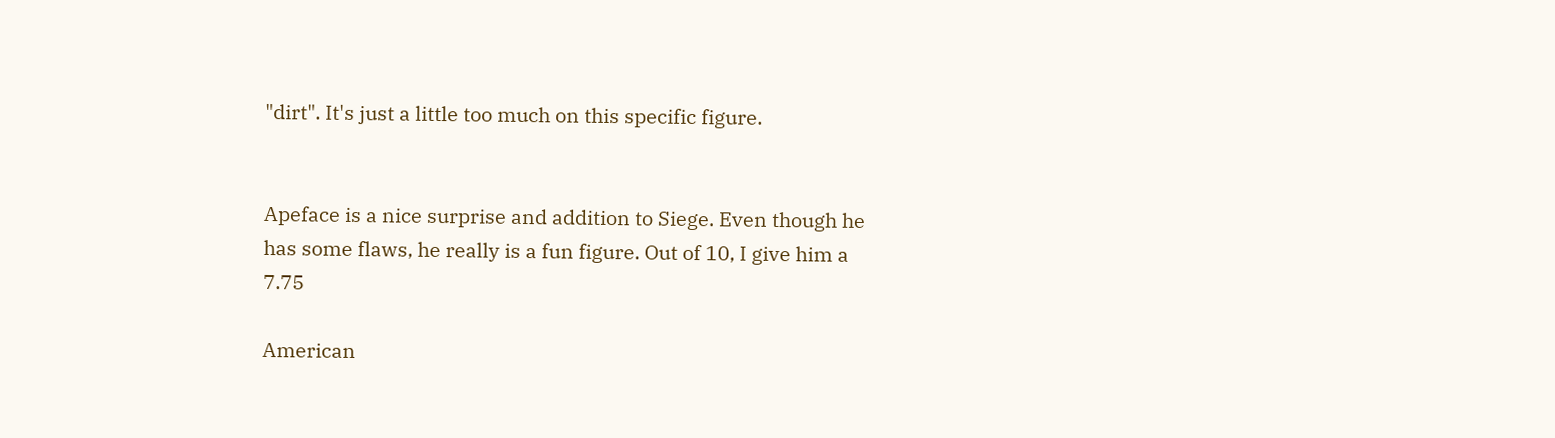"dirt". It's just a little too much on this specific figure.


Apeface is a nice surprise and addition to Siege. Even though he has some flaws, he really is a fun figure. Out of 10, I give him a 7.75

American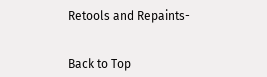Retools and Repaints-


Back to Top